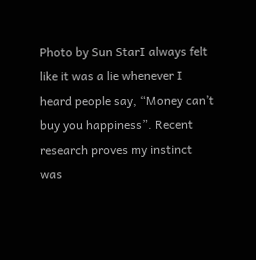Photo by Sun StarI always felt like it was a lie whenever I heard people say, “Money can’t buy you happiness”. Recent research proves my instinct was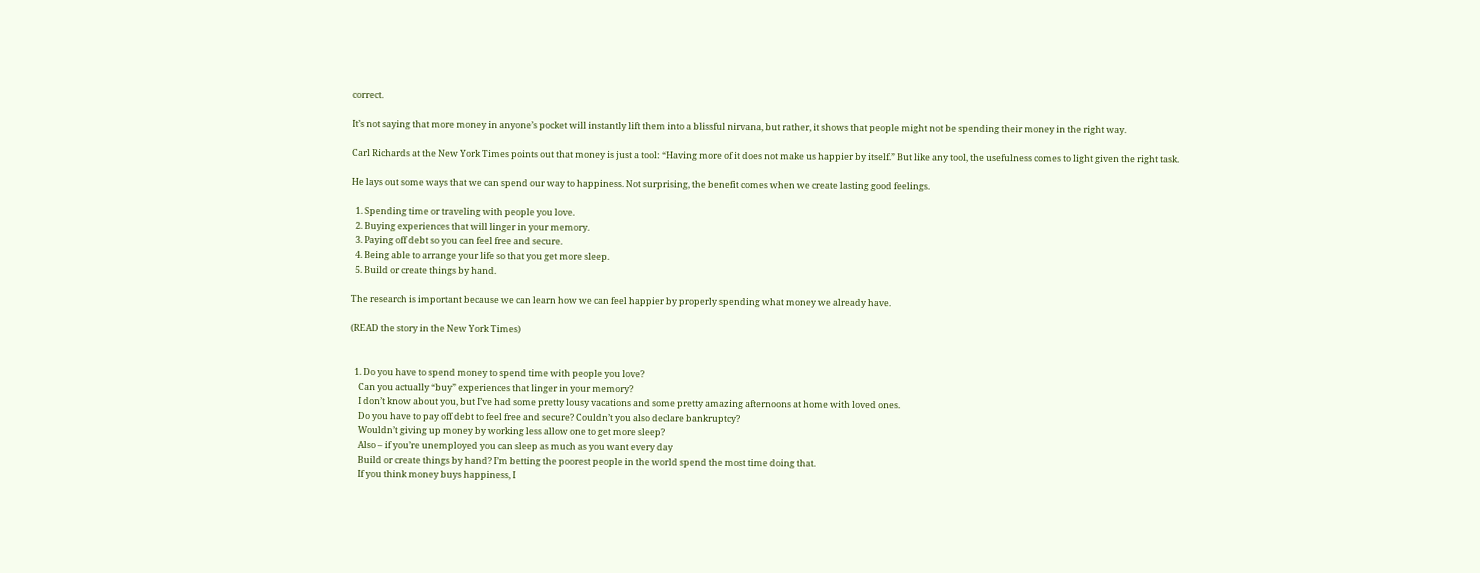correct.

It’s not saying that more money in anyone’s pocket will instantly lift them into a blissful nirvana, but rather, it shows that people might not be spending their money in the right way.

Carl Richards at the New York Times points out that money is just a tool: “Having more of it does not make us happier by itself.” But like any tool, the usefulness comes to light given the right task.

He lays out some ways that we can spend our way to happiness. Not surprising, the benefit comes when we create lasting good feelings.

  1. Spending time or traveling with people you love.
  2. Buying experiences that will linger in your memory.
  3. Paying off debt so you can feel free and secure.
  4. Being able to arrange your life so that you get more sleep.
  5. Build or create things by hand.

The research is important because we can learn how we can feel happier by properly spending what money we already have.

(READ the story in the New York Times)


  1. Do you have to spend money to spend time with people you love?
    Can you actually “buy” experiences that linger in your memory?
    I don’t know about you, but I’ve had some pretty lousy vacations and some pretty amazing afternoons at home with loved ones.
    Do you have to pay off debt to feel free and secure? Couldn’t you also declare bankruptcy?
    Wouldn’t giving up money by working less allow one to get more sleep?
    Also – if you’re unemployed you can sleep as much as you want every day
    Build or create things by hand? I’m betting the poorest people in the world spend the most time doing that.
    If you think money buys happiness, I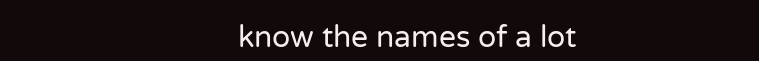know the names of a lot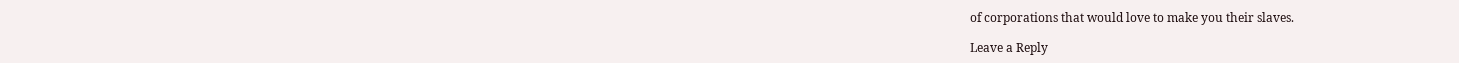of corporations that would love to make you their slaves.

Leave a Reply